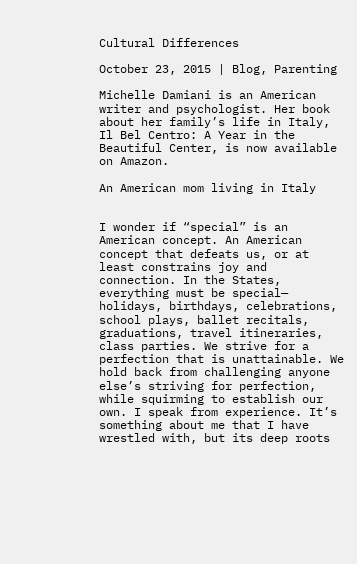Cultural Differences

October 23, 2015 | Blog, Parenting

Michelle Damiani is an American writer and psychologist. Her book about her family’s life in Italy, Il Bel Centro: A Year in the Beautiful Center, is now available on Amazon.

An American mom living in Italy


I wonder if “special” is an American concept. An American concept that defeats us, or at least constrains joy and connection. In the States, everything must be special— holidays, birthdays, celebrations, school plays, ballet recitals, graduations, travel itineraries, class parties. We strive for a perfection that is unattainable. We hold back from challenging anyone else’s striving for perfection, while squirming to establish our own. I speak from experience. It’s something about me that I have wrestled with, but its deep roots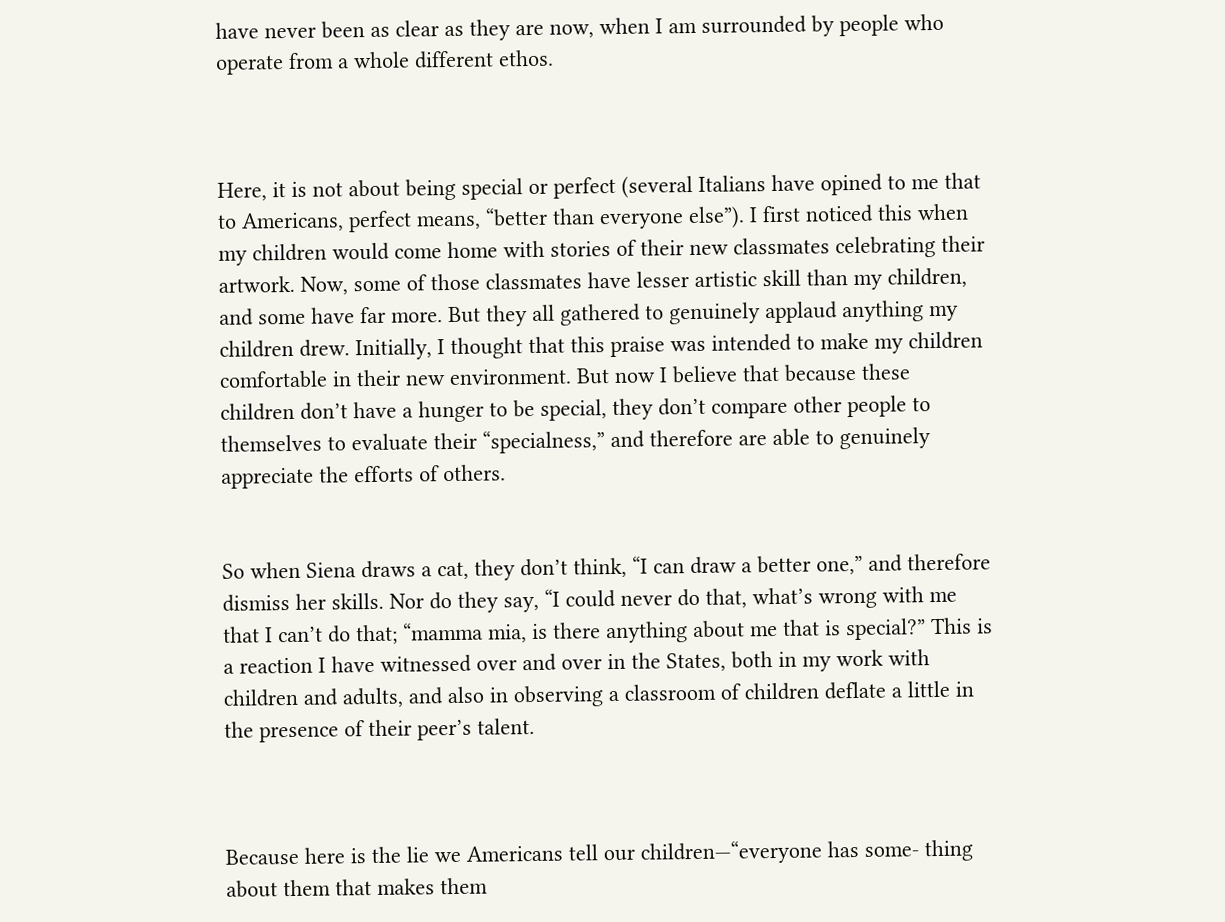have never been as clear as they are now, when I am surrounded by people who operate from a whole different ethos.



Here, it is not about being special or perfect (several Italians have opined to me that to Americans, perfect means, “better than everyone else”). I first noticed this when my children would come home with stories of their new classmates celebrating their artwork. Now, some of those classmates have lesser artistic skill than my children, and some have far more. But they all gathered to genuinely applaud anything my children drew. Initially, I thought that this praise was intended to make my children comfortable in their new environment. But now I believe that because these children don’t have a hunger to be special, they don’t compare other people to themselves to evaluate their “specialness,” and therefore are able to genuinely appreciate the efforts of others.


So when Siena draws a cat, they don’t think, “I can draw a better one,” and therefore dismiss her skills. Nor do they say, “I could never do that, what’s wrong with me that I can’t do that; “mamma mia, is there anything about me that is special?” This is a reaction I have witnessed over and over in the States, both in my work with children and adults, and also in observing a classroom of children deflate a little in the presence of their peer’s talent.



Because here is the lie we Americans tell our children—“everyone has some- thing about them that makes them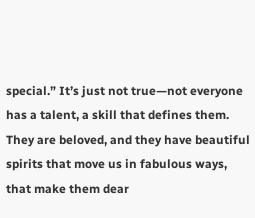special.” It’s just not true—not everyone has a talent, a skill that defines them. They are beloved, and they have beautiful spirits that move us in fabulous ways, that make them dear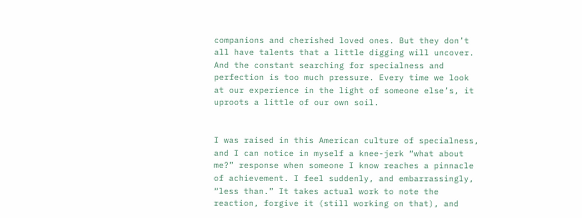companions and cherished loved ones. But they don’t all have talents that a little digging will uncover. And the constant searching for specialness and perfection is too much pressure. Every time we look at our experience in the light of someone else’s, it uproots a little of our own soil.


I was raised in this American culture of specialness, and I can notice in myself a knee-jerk “what about me?” response when someone I know reaches a pinnacle of achievement. I feel suddenly, and embarrassingly, “less than.” It takes actual work to note the reaction, forgive it (still working on that), and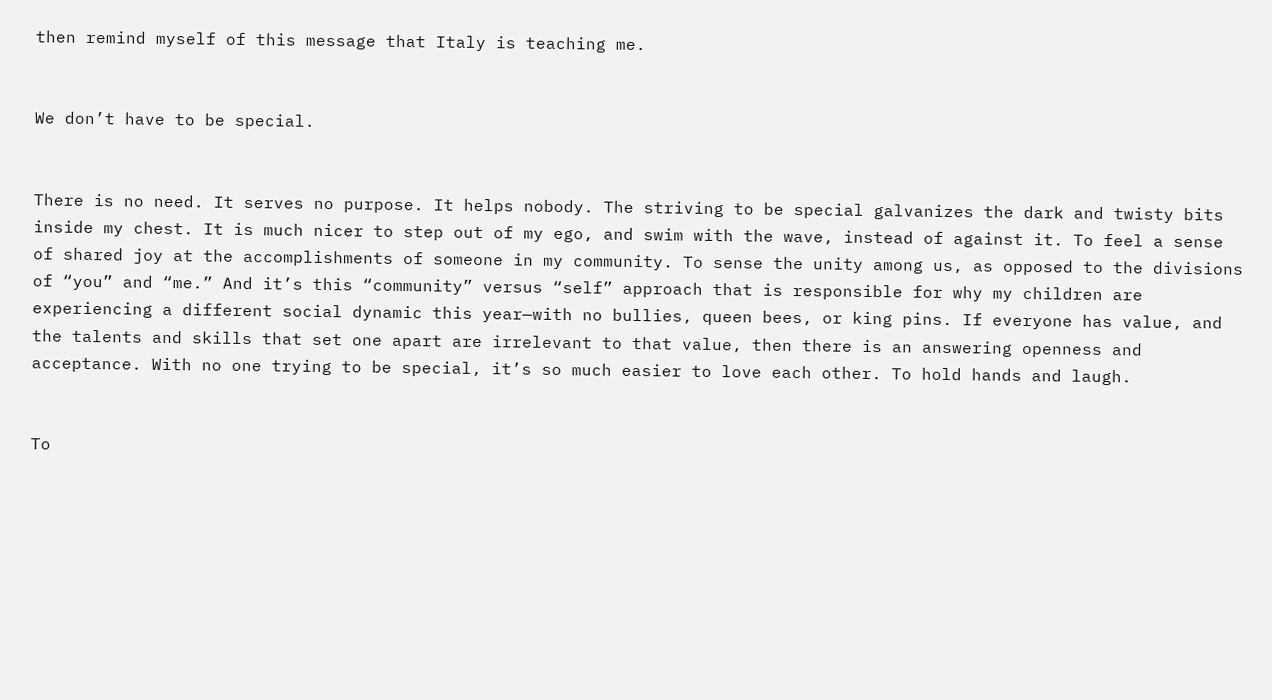then remind myself of this message that Italy is teaching me.


We don’t have to be special.


There is no need. It serves no purpose. It helps nobody. The striving to be special galvanizes the dark and twisty bits inside my chest. It is much nicer to step out of my ego, and swim with the wave, instead of against it. To feel a sense of shared joy at the accomplishments of someone in my community. To sense the unity among us, as opposed to the divisions of “you” and “me.” And it’s this “community” versus “self” approach that is responsible for why my children are experiencing a different social dynamic this year—with no bullies, queen bees, or king pins. If everyone has value, and the talents and skills that set one apart are irrelevant to that value, then there is an answering openness and acceptance. With no one trying to be special, it’s so much easier to love each other. To hold hands and laugh.


To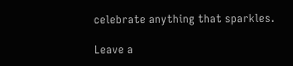celebrate anything that sparkles.

Leave a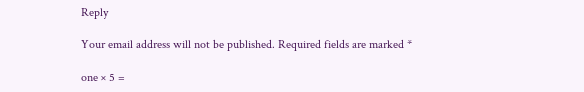Reply

Your email address will not be published. Required fields are marked *

one × 5 =